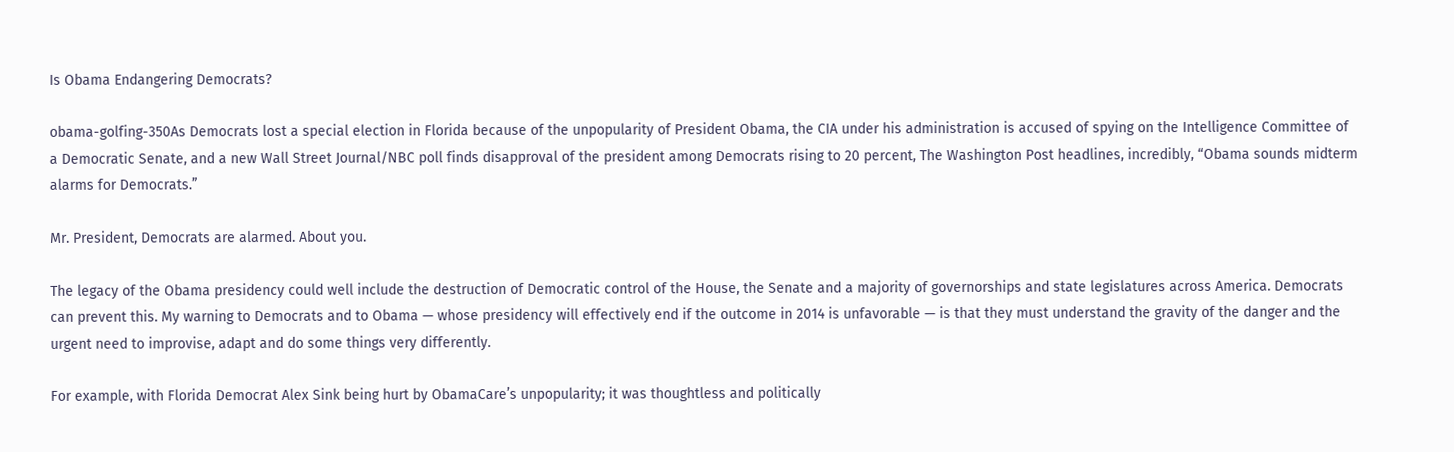Is Obama Endangering Democrats?

obama-golfing-350As Democrats lost a special election in Florida because of the unpopularity of President Obama, the CIA under his administration is accused of spying on the Intelligence Committee of a Democratic Senate, and a new Wall Street Journal/NBC poll finds disapproval of the president among Democrats rising to 20 percent, The Washington Post headlines, incredibly, “Obama sounds midterm alarms for Democrats.”

Mr. President, Democrats are alarmed. About you.

The legacy of the Obama presidency could well include the destruction of Democratic control of the House, the Senate and a majority of governorships and state legislatures across America. Democrats can prevent this. My warning to Democrats and to Obama — whose presidency will effectively end if the outcome in 2014 is unfavorable — is that they must understand the gravity of the danger and the urgent need to improvise, adapt and do some things very differently.

For example, with Florida Democrat Alex Sink being hurt by ObamaCare’s unpopularity; it was thoughtless and politically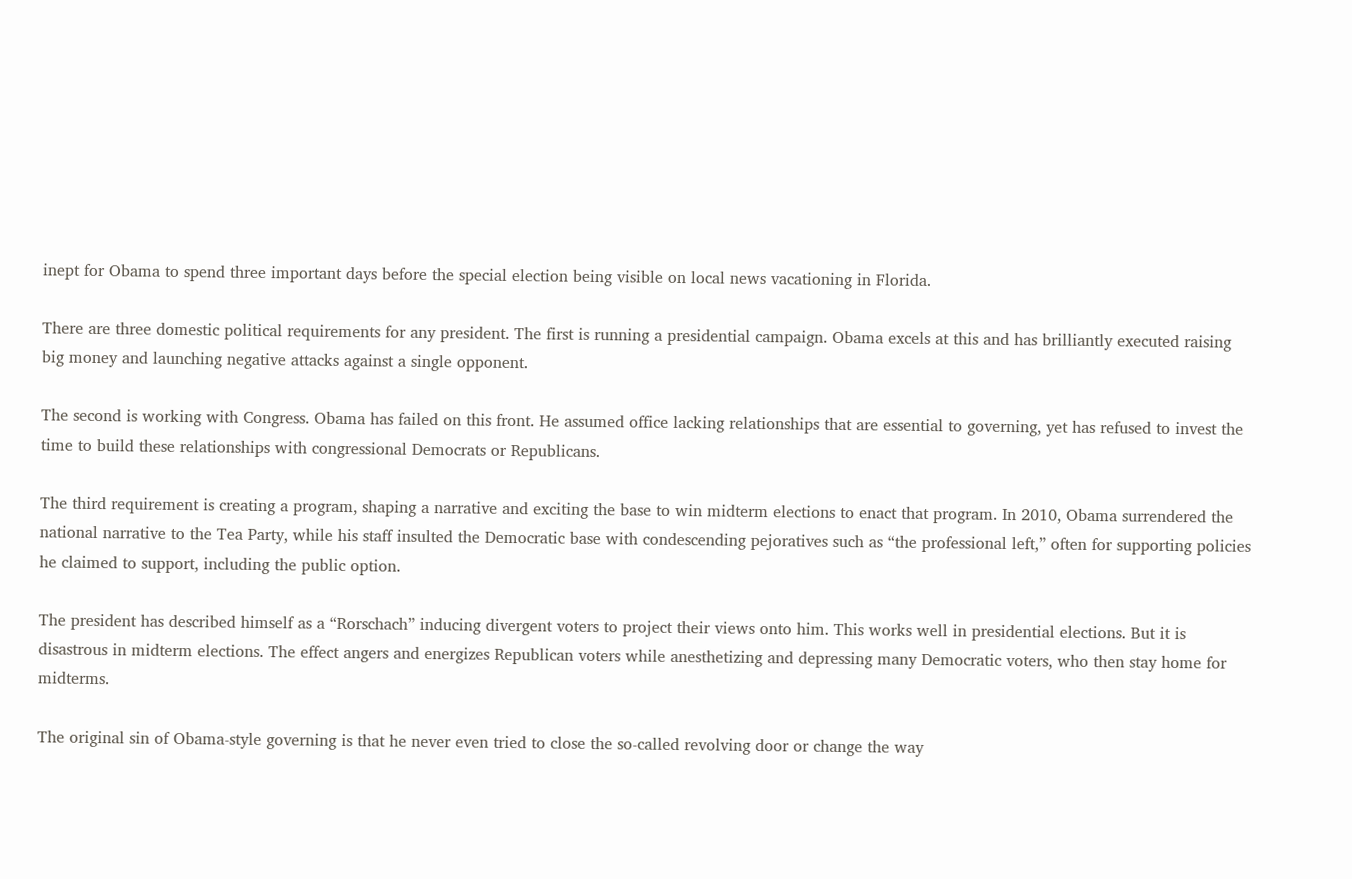inept for Obama to spend three important days before the special election being visible on local news vacationing in Florida.

There are three domestic political requirements for any president. The first is running a presidential campaign. Obama excels at this and has brilliantly executed raising big money and launching negative attacks against a single opponent.

The second is working with Congress. Obama has failed on this front. He assumed office lacking relationships that are essential to governing, yet has refused to invest the time to build these relationships with congressional Democrats or Republicans.

The third requirement is creating a program, shaping a narrative and exciting the base to win midterm elections to enact that program. In 2010, Obama surrendered the national narrative to the Tea Party, while his staff insulted the Democratic base with condescending pejoratives such as “the professional left,” often for supporting policies he claimed to support, including the public option.

The president has described himself as a “Rorschach” inducing divergent voters to project their views onto him. This works well in presidential elections. But it is disastrous in midterm elections. The effect angers and energizes Republican voters while anesthetizing and depressing many Democratic voters, who then stay home for midterms.

The original sin of Obama-style governing is that he never even tried to close the so-called revolving door or change the way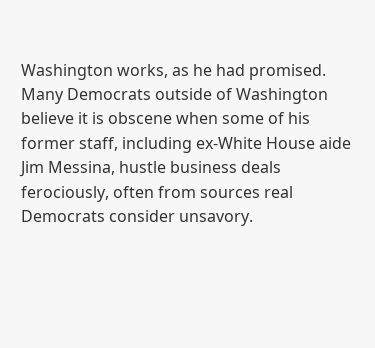Washington works, as he had promised. Many Democrats outside of Washington believe it is obscene when some of his former staff, including ex-White House aide Jim Messina, hustle business deals ferociously, often from sources real Democrats consider unsavory.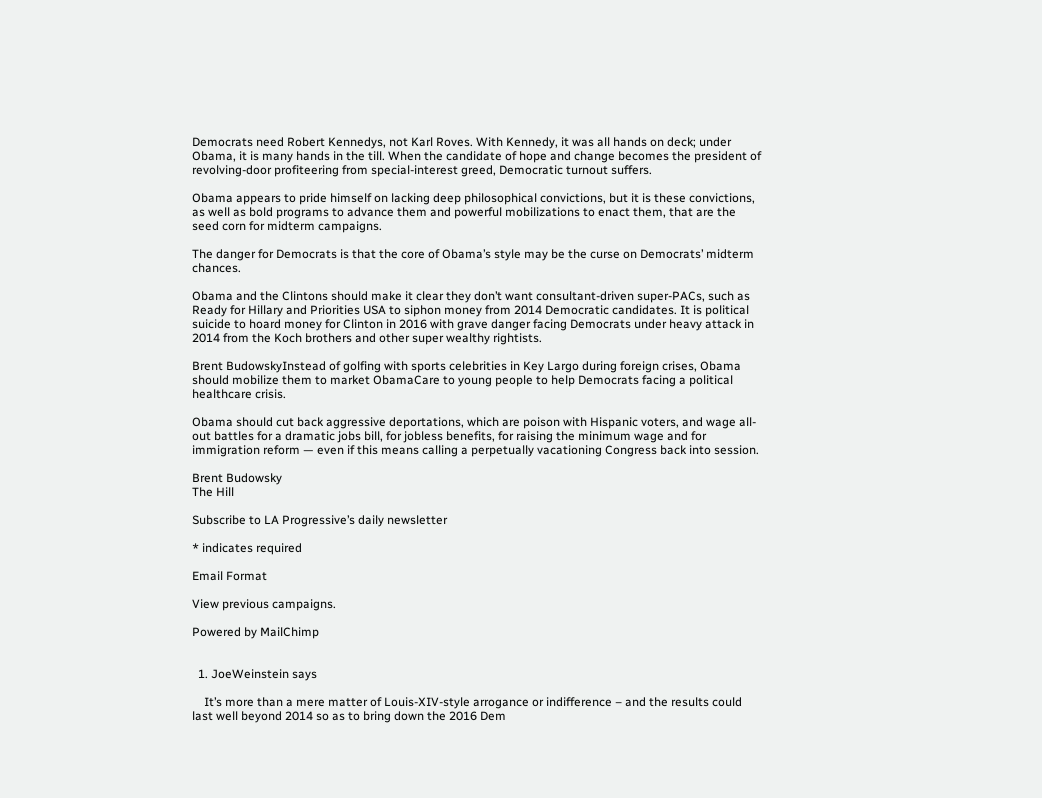Democrats need Robert Kennedys, not Karl Roves. With Kennedy, it was all hands on deck; under Obama, it is many hands in the till. When the candidate of hope and change becomes the president of revolving-door profiteering from special-interest greed, Democratic turnout suffers.

Obama appears to pride himself on lacking deep philosophical convictions, but it is these convictions, as well as bold programs to advance them and powerful mobilizations to enact them, that are the seed corn for midterm campaigns.

The danger for Democrats is that the core of Obama’s style may be the curse on Democrats’ midterm chances.

Obama and the Clintons should make it clear they don’t want consultant-driven super-PACs, such as Ready for Hillary and Priorities USA to siphon money from 2014 Democratic candidates. It is political suicide to hoard money for Clinton in 2016 with grave danger facing Democrats under heavy attack in 2014 from the Koch brothers and other super wealthy rightists.

Brent BudowskyInstead of golfing with sports celebrities in Key Largo during foreign crises, Obama should mobilize them to market ObamaCare to young people to help Democrats facing a political healthcare crisis.

Obama should cut back aggressive deportations, which are poison with Hispanic voters, and wage all-out battles for a dramatic jobs bill, for jobless benefits, for raising the minimum wage and for immigration reform — even if this means calling a perpetually vacationing Congress back into session.

Brent Budowsky
The Hill

Subscribe to LA Progressive’s daily newsletter

* indicates required

Email Format

View previous campaigns.

Powered by MailChimp


  1. JoeWeinstein says

    It’s more than a mere matter of Louis-XIV-style arrogance or indifference – and the results could last well beyond 2014 so as to bring down the 2016 Dem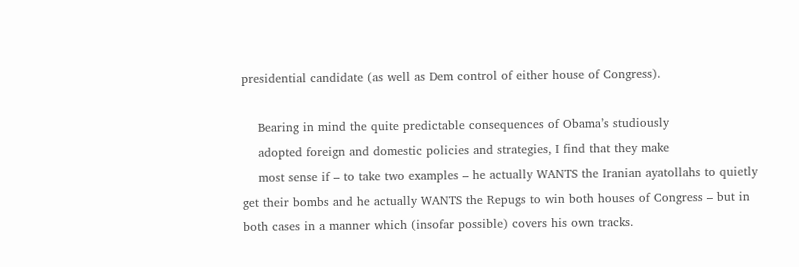presidential candidate (as well as Dem control of either house of Congress).

    Bearing in mind the quite predictable consequences of Obama’s studiously
    adopted foreign and domestic policies and strategies, I find that they make
    most sense if – to take two examples – he actually WANTS the Iranian ayatollahs to quietly get their bombs and he actually WANTS the Repugs to win both houses of Congress – but in both cases in a manner which (insofar possible) covers his own tracks.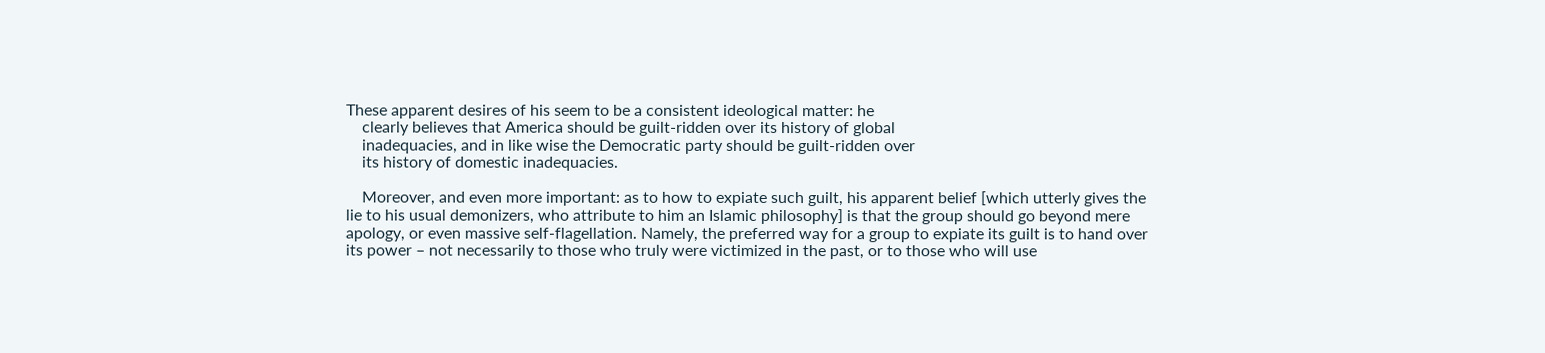These apparent desires of his seem to be a consistent ideological matter: he
    clearly believes that America should be guilt-ridden over its history of global
    inadequacies, and in like wise the Democratic party should be guilt-ridden over
    its history of domestic inadequacies.

    Moreover, and even more important: as to how to expiate such guilt, his apparent belief [which utterly gives the lie to his usual demonizers, who attribute to him an Islamic philosophy] is that the group should go beyond mere apology, or even massive self-flagellation. Namely, the preferred way for a group to expiate its guilt is to hand over its power – not necessarily to those who truly were victimized in the past, or to those who will use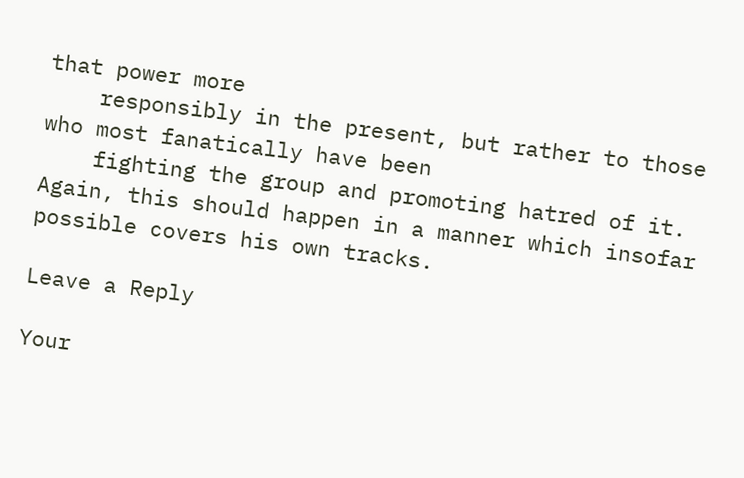that power more
    responsibly in the present, but rather to those who most fanatically have been
    fighting the group and promoting hatred of it. Again, this should happen in a manner which insofar possible covers his own tracks.

Leave a Reply

Your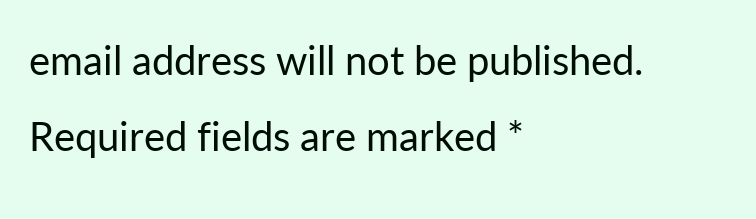email address will not be published. Required fields are marked *